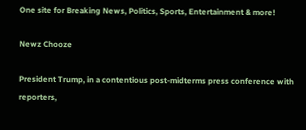One site for Breaking News, Politics, Sports, Entertainment & more!

Newz Chooze

President Trump, in a contentious post-midterms press conference with reporters,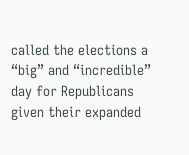called the elections a “big” and “incredible” day for Republicans given their expanded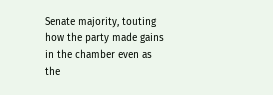Senate majority, touting how the party made gains in the chamber even as the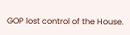GOP lost control of the House.